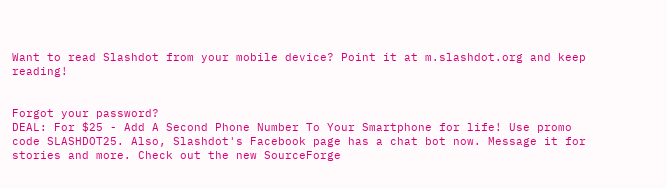Want to read Slashdot from your mobile device? Point it at m.slashdot.org and keep reading!


Forgot your password?
DEAL: For $25 - Add A Second Phone Number To Your Smartphone for life! Use promo code SLASHDOT25. Also, Slashdot's Facebook page has a chat bot now. Message it for stories and more. Check out the new SourceForge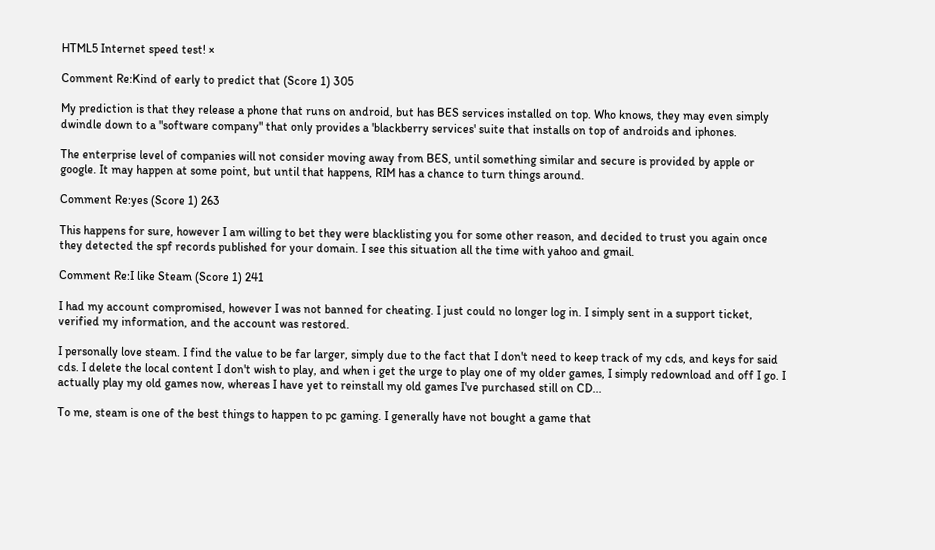HTML5 Internet speed test! ×

Comment Re:Kind of early to predict that (Score 1) 305

My prediction is that they release a phone that runs on android, but has BES services installed on top. Who knows, they may even simply dwindle down to a "software company" that only provides a 'blackberry services' suite that installs on top of androids and iphones.

The enterprise level of companies will not consider moving away from BES, until something similar and secure is provided by apple or google. It may happen at some point, but until that happens, RIM has a chance to turn things around.

Comment Re:yes (Score 1) 263

This happens for sure, however I am willing to bet they were blacklisting you for some other reason, and decided to trust you again once they detected the spf records published for your domain. I see this situation all the time with yahoo and gmail.

Comment Re:I like Steam (Score 1) 241

I had my account compromised, however I was not banned for cheating. I just could no longer log in. I simply sent in a support ticket, verified my information, and the account was restored.

I personally love steam. I find the value to be far larger, simply due to the fact that I don't need to keep track of my cds, and keys for said cds. I delete the local content I don't wish to play, and when i get the urge to play one of my older games, I simply redownload and off I go. I actually play my old games now, whereas I have yet to reinstall my old games I've purchased still on CD...

To me, steam is one of the best things to happen to pc gaming. I generally have not bought a game that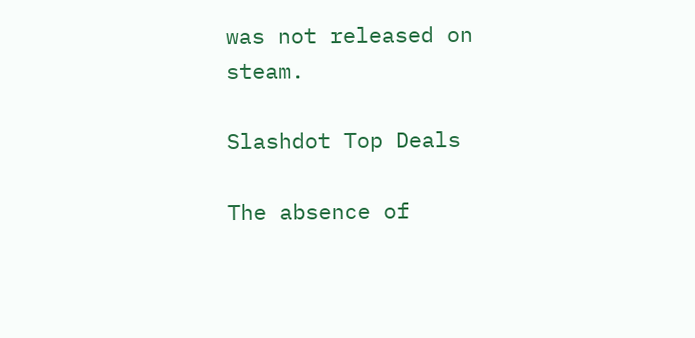was not released on steam.

Slashdot Top Deals

The absence of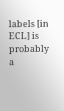labels [in ECL] is probably a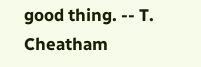good thing. -- T. Cheatham